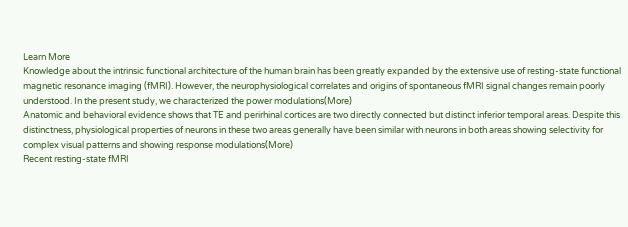Learn More
Knowledge about the intrinsic functional architecture of the human brain has been greatly expanded by the extensive use of resting-state functional magnetic resonance imaging (fMRI). However, the neurophysiological correlates and origins of spontaneous fMRI signal changes remain poorly understood. In the present study, we characterized the power modulations(More)
Anatomic and behavioral evidence shows that TE and perirhinal cortices are two directly connected but distinct inferior temporal areas. Despite this distinctness, physiological properties of neurons in these two areas generally have been similar with neurons in both areas showing selectivity for complex visual patterns and showing response modulations(More)
Recent resting-state fMRI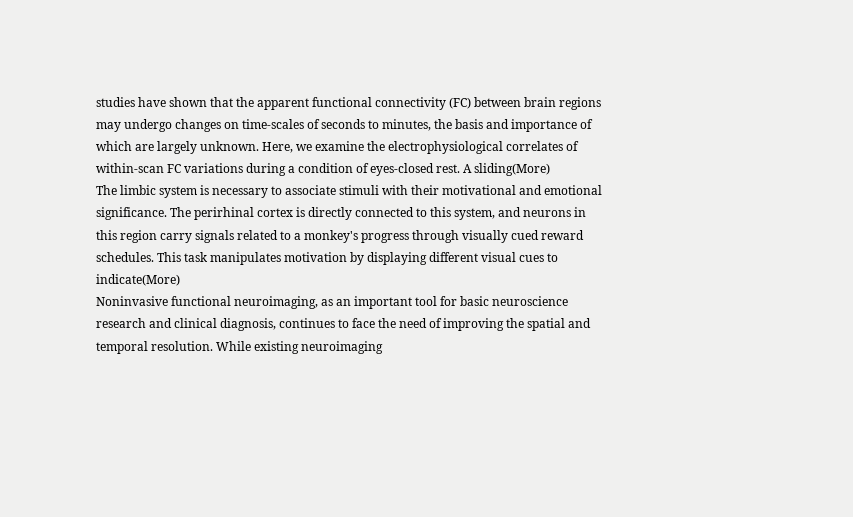studies have shown that the apparent functional connectivity (FC) between brain regions may undergo changes on time-scales of seconds to minutes, the basis and importance of which are largely unknown. Here, we examine the electrophysiological correlates of within-scan FC variations during a condition of eyes-closed rest. A sliding(More)
The limbic system is necessary to associate stimuli with their motivational and emotional significance. The perirhinal cortex is directly connected to this system, and neurons in this region carry signals related to a monkey's progress through visually cued reward schedules. This task manipulates motivation by displaying different visual cues to indicate(More)
Noninvasive functional neuroimaging, as an important tool for basic neuroscience research and clinical diagnosis, continues to face the need of improving the spatial and temporal resolution. While existing neuroimaging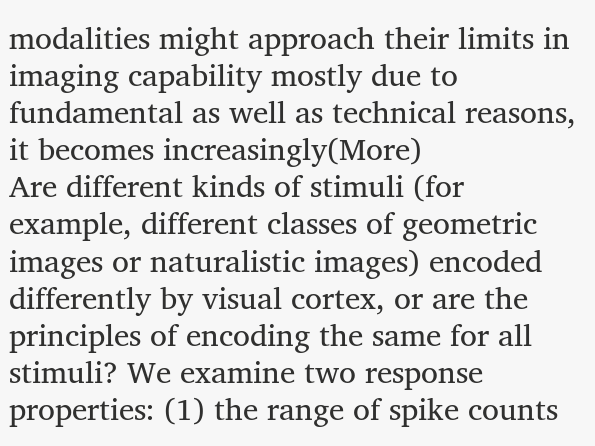modalities might approach their limits in imaging capability mostly due to fundamental as well as technical reasons, it becomes increasingly(More)
Are different kinds of stimuli (for example, different classes of geometric images or naturalistic images) encoded differently by visual cortex, or are the principles of encoding the same for all stimuli? We examine two response properties: (1) the range of spike counts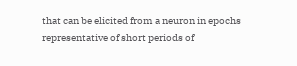that can be elicited from a neuron in epochs representative of short periods of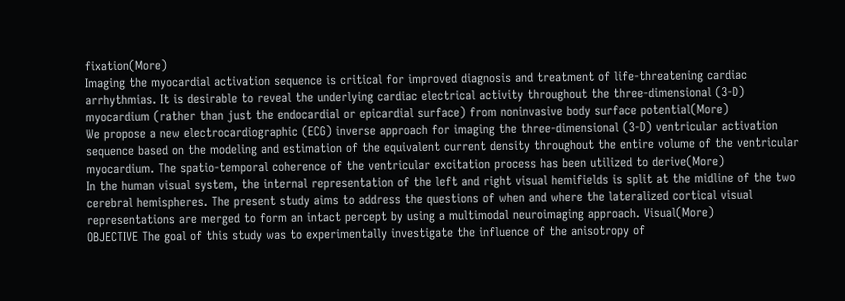fixation(More)
Imaging the myocardial activation sequence is critical for improved diagnosis and treatment of life-threatening cardiac arrhythmias. It is desirable to reveal the underlying cardiac electrical activity throughout the three-dimensional (3-D) myocardium (rather than just the endocardial or epicardial surface) from noninvasive body surface potential(More)
We propose a new electrocardiographic (ECG) inverse approach for imaging the three-dimensional (3-D) ventricular activation sequence based on the modeling and estimation of the equivalent current density throughout the entire volume of the ventricular myocardium. The spatio-temporal coherence of the ventricular excitation process has been utilized to derive(More)
In the human visual system, the internal representation of the left and right visual hemifields is split at the midline of the two cerebral hemispheres. The present study aims to address the questions of when and where the lateralized cortical visual representations are merged to form an intact percept by using a multimodal neuroimaging approach. Visual(More)
OBJECTIVE The goal of this study was to experimentally investigate the influence of the anisotropy of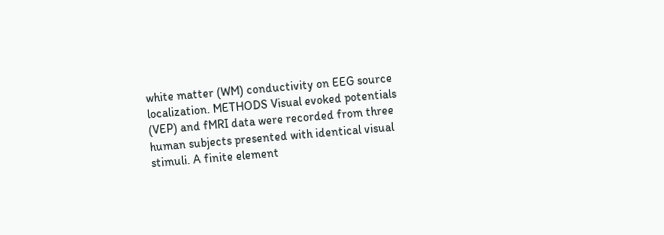white matter (WM) conductivity on EEG source localization. METHODS Visual evoked potentials (VEP) and fMRI data were recorded from three human subjects presented with identical visual stimuli. A finite element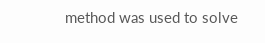method was used to solve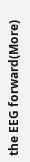the EEG forward(More)